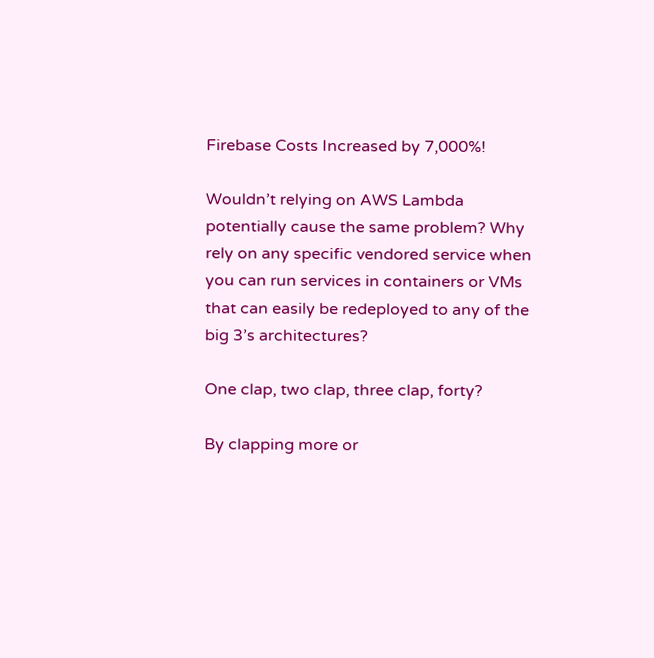Firebase Costs Increased by 7,000%!

Wouldn’t relying on AWS Lambda potentially cause the same problem? Why rely on any specific vendored service when you can run services in containers or VMs that can easily be redeployed to any of the big 3’s architectures?

One clap, two clap, three clap, forty?

By clapping more or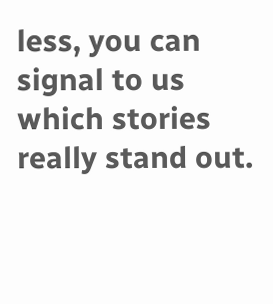less, you can signal to us which stories really stand out.